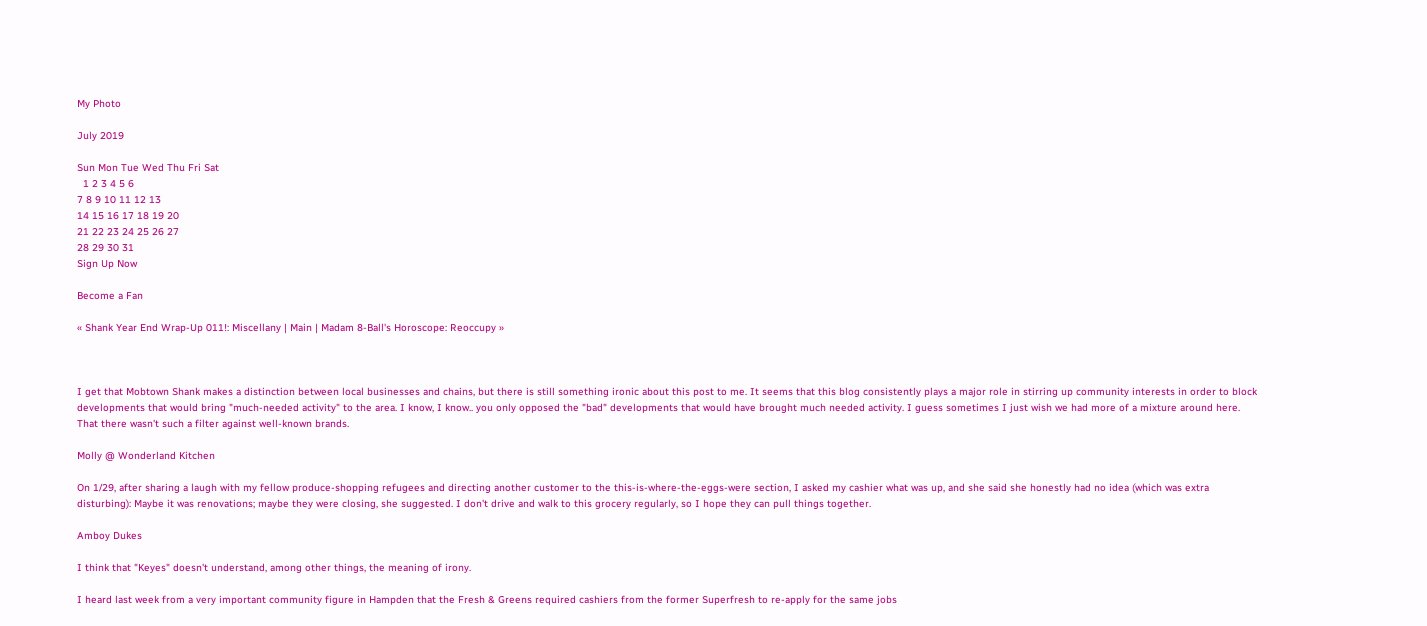My Photo

July 2019

Sun Mon Tue Wed Thu Fri Sat
  1 2 3 4 5 6
7 8 9 10 11 12 13
14 15 16 17 18 19 20
21 22 23 24 25 26 27
28 29 30 31
Sign Up Now

Become a Fan

« Shank Year End Wrap-Up 011!: Miscellany | Main | Madam 8-Ball's Horoscope: Reoccupy »



I get that Mobtown Shank makes a distinction between local businesses and chains, but there is still something ironic about this post to me. It seems that this blog consistently plays a major role in stirring up community interests in order to block developments that would bring "much-needed activity" to the area. I know, I know.. you only opposed the "bad" developments that would have brought much needed activity. I guess sometimes I just wish we had more of a mixture around here. That there wasn't such a filter against well-known brands.

Molly @ Wonderland Kitchen

On 1/29, after sharing a laugh with my fellow produce-shopping refugees and directing another customer to the this-is-where-the-eggs-were section, I asked my cashier what was up, and she said she honestly had no idea (which was extra disturbing): Maybe it was renovations; maybe they were closing, she suggested. I don't drive and walk to this grocery regularly, so I hope they can pull things together.

Amboy Dukes

I think that "Keyes" doesn't understand, among other things, the meaning of irony.

I heard last week from a very important community figure in Hampden that the Fresh & Greens required cashiers from the former Superfresh to re-apply for the same jobs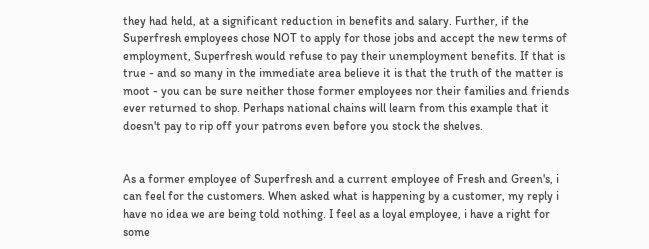they had held, at a significant reduction in benefits and salary. Further, if the Superfresh employees chose NOT to apply for those jobs and accept the new terms of employment, Superfresh would refuse to pay their unemployment benefits. If that is true - and so many in the immediate area believe it is that the truth of the matter is moot - you can be sure neither those former employees nor their families and friends ever returned to shop. Perhaps national chains will learn from this example that it doesn't pay to rip off your patrons even before you stock the shelves.


As a former employee of Superfresh and a current employee of Fresh and Green's, i can feel for the customers. When asked what is happening by a customer, my reply i have no idea we are being told nothing. I feel as a loyal employee, i have a right for some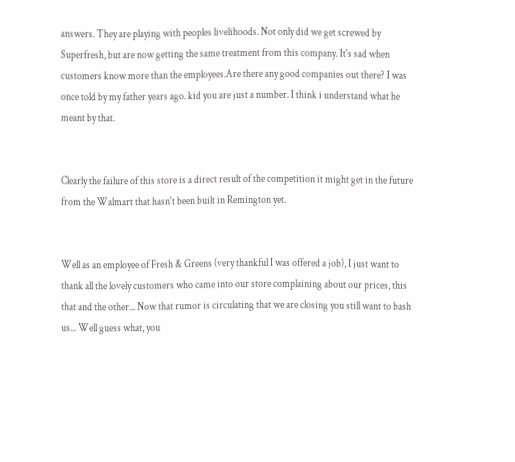answers. They are playing with peoples livelihoods. Not only did we get screwed by Superfresh, but are now getting the same treatment from this company. It's sad when customers know more than the employees.Are there any good companies out there? I was once told by my father years ago. kid you are just a number. I think i understand what he meant by that.


Clearly the failure of this store is a direct result of the competition it might get in the future from the Walmart that hasn't been built in Remington yet.


Well as an employee of Fresh & Greens (very thankful I was offered a job), I just want to thank all the lovely customers who came into our store complaining about our prices, this that and the other... Now that rumor is circulating that we are closing you still want to bash us... Well guess what, you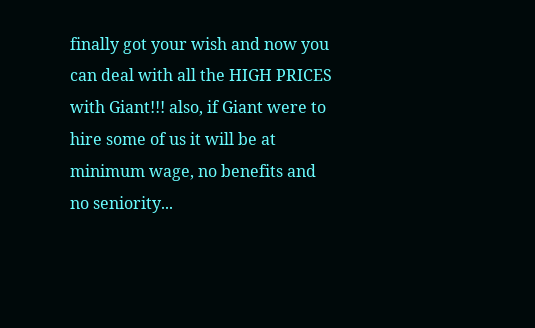finally got your wish and now you can deal with all the HIGH PRICES with Giant!!! also, if Giant were to hire some of us it will be at minimum wage, no benefits and no seniority...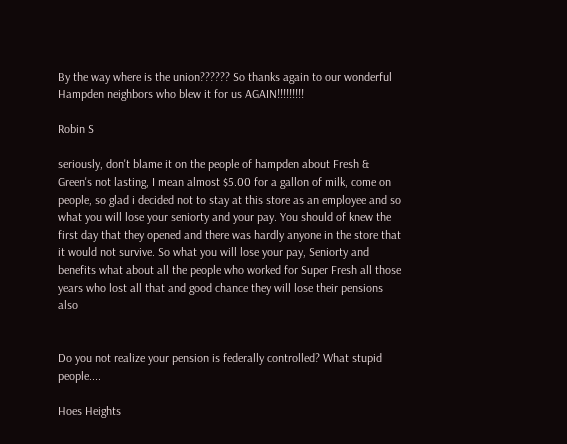By the way where is the union?????? So thanks again to our wonderful Hampden neighbors who blew it for us AGAIN!!!!!!!!!

Robin S

seriously, don't blame it on the people of hampden about Fresh & Green's not lasting, I mean almost $5.00 for a gallon of milk, come on people, so glad i decided not to stay at this store as an employee and so what you will lose your seniorty and your pay. You should of knew the first day that they opened and there was hardly anyone in the store that it would not survive. So what you will lose your pay, Seniorty and benefits what about all the people who worked for Super Fresh all those years who lost all that and good chance they will lose their pensions also


Do you not realize your pension is federally controlled? What stupid people....

Hoes Heights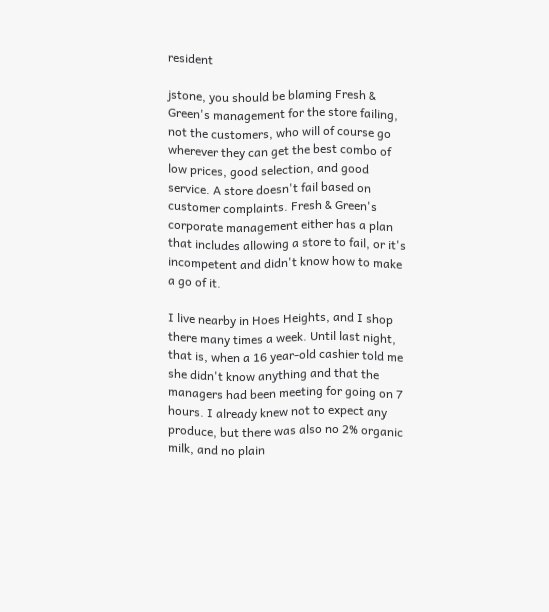resident

jstone, you should be blaming Fresh & Green's management for the store failing, not the customers, who will of course go wherever they can get the best combo of low prices, good selection, and good service. A store doesn't fail based on customer complaints. Fresh & Green's corporate management either has a plan that includes allowing a store to fail, or it's incompetent and didn't know how to make a go of it.

I live nearby in Hoes Heights, and I shop there many times a week. Until last night, that is, when a 16 year-old cashier told me she didn't know anything and that the managers had been meeting for going on 7 hours. I already knew not to expect any produce, but there was also no 2% organic milk, and no plain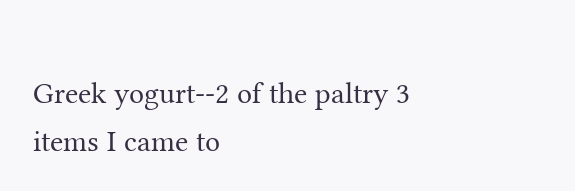Greek yogurt--2 of the paltry 3 items I came to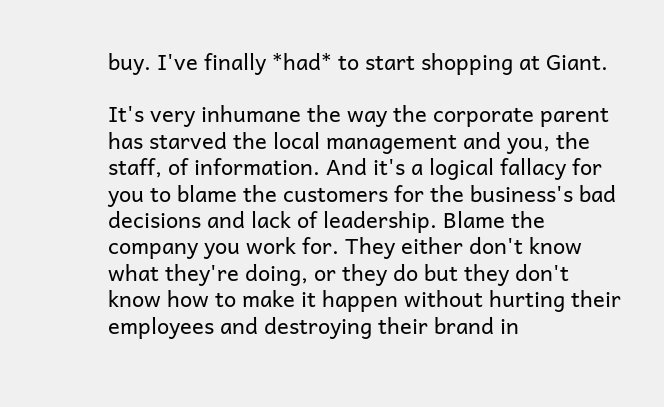buy. I've finally *had* to start shopping at Giant.

It's very inhumane the way the corporate parent has starved the local management and you, the staff, of information. And it's a logical fallacy for you to blame the customers for the business's bad decisions and lack of leadership. Blame the company you work for. They either don't know what they're doing, or they do but they don't know how to make it happen without hurting their employees and destroying their brand in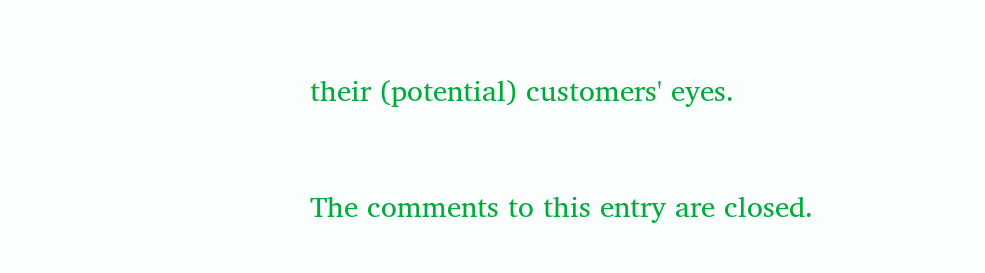their (potential) customers' eyes.

The comments to this entry are closed.